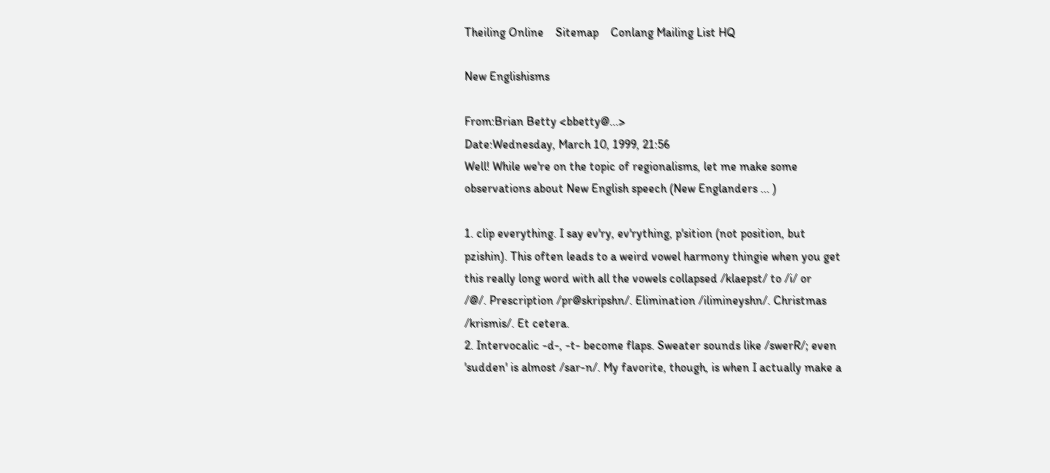Theiling Online    Sitemap    Conlang Mailing List HQ

New Englishisms

From:Brian Betty <bbetty@...>
Date:Wednesday, March 10, 1999, 21:56
Well! While we're on the topic of regionalisms, let me make some
observations about New English speech (New Englanders ... )

1. clip everything. I say ev'ry, ev'rything, p'sition (not position, but
pzishin). This often leads to a weird vowel harmony thingie when you get
this really long word with all the vowels collapsed /klaepst/ to /i/ or
/@/. Prescription /pr@skripshn/. Elimination /ilimineyshn/. Christmas
/krismis/. Et cetera.
2. Intervocalic -d-, -t- become flaps. Sweater sounds like /swerR/; even
'sudden' is almost /sar-n/. My favorite, though, is when I actually make a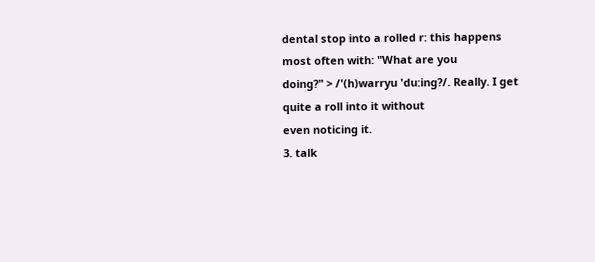dental stop into a rolled r: this happens most often with: "What are you
doing?" > /'(h)warryu 'du:ing?/. Really. I get quite a roll into it without
even noticing it.
3. talk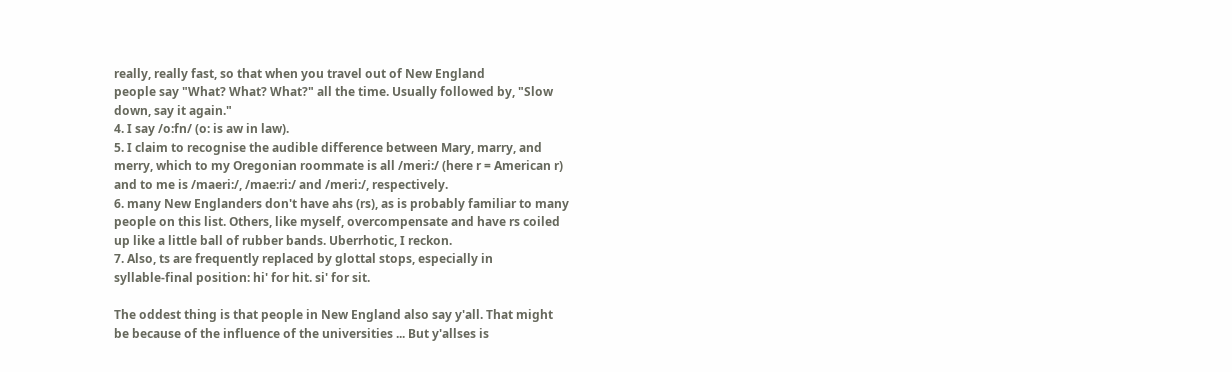really, really fast, so that when you travel out of New England
people say "What? What? What?" all the time. Usually followed by, "Slow
down, say it again."
4. I say /o:fn/ (o: is aw in law).
5. I claim to recognise the audible difference between Mary, marry, and
merry, which to my Oregonian roommate is all /meri:/ (here r = American r)
and to me is /maeri:/, /mae:ri:/ and /meri:/, respectively.
6. many New Englanders don't have ahs (rs), as is probably familiar to many
people on this list. Others, like myself, overcompensate and have rs coiled
up like a little ball of rubber bands. Uberrhotic, I reckon.
7. Also, ts are frequently replaced by glottal stops, especially in
syllable-final position: hi' for hit. si' for sit.

The oddest thing is that people in New England also say y'all. That might
be because of the influence of the universities ... But y'allses is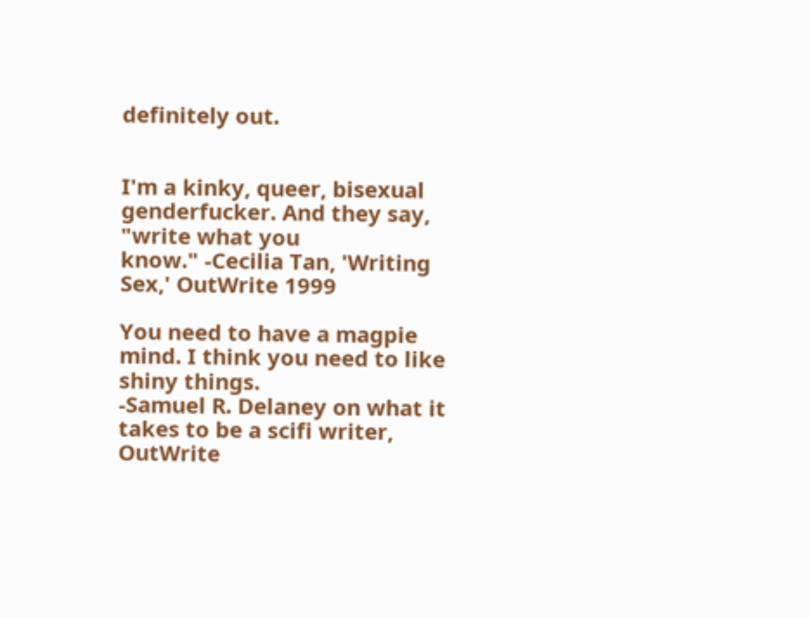definitely out.


I'm a kinky, queer, bisexual genderfucker. And they say, "write what you
know." -Cecilia Tan, 'Writing  Sex,' OutWrite 1999

You need to have a magpie mind. I think you need to like shiny things.
-Samuel R. Delaney on what it takes to be a scifi writer, OutWrite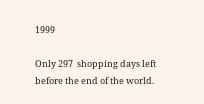1999

Only 297  shopping days left before the end of the world.